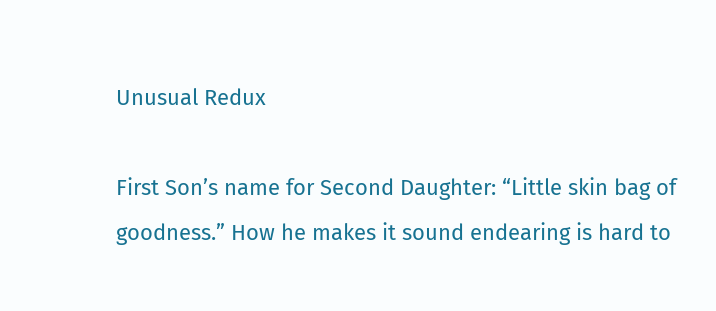Unusual Redux

First Son’s name for Second Daughter: “Little skin bag of goodness.” How he makes it sound endearing is hard to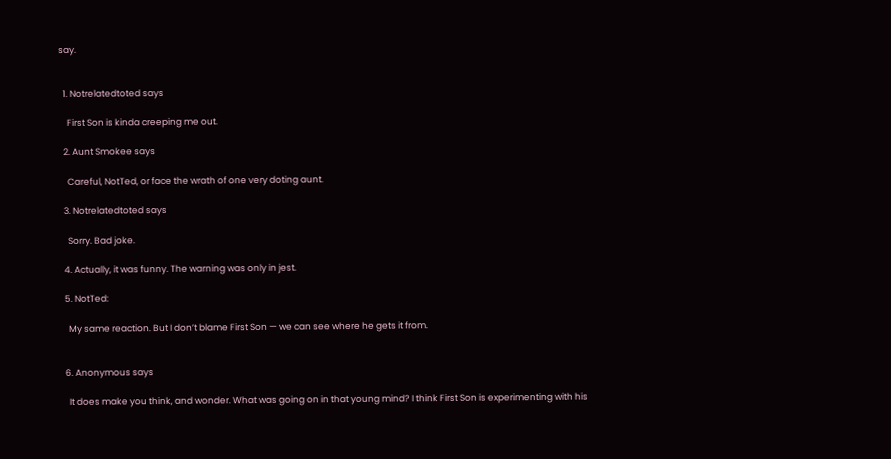say.


  1. Notrelatedtoted says

    First Son is kinda creeping me out.

  2. Aunt Smokee says

    Careful, NotTed, or face the wrath of one very doting aunt.

  3. Notrelatedtoted says

    Sorry. Bad joke.

  4. Actually, it was funny. The warning was only in jest.

  5. NotTed:

    My same reaction. But I don’t blame First Son — we can see where he gets it from.


  6. Anonymous says

    It does make you think, and wonder. What was going on in that young mind? I think First Son is experimenting with his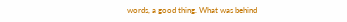words, a good thing. What was behind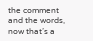the comment and the words, now that’s a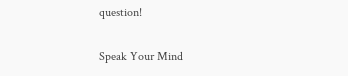question!

Speak Your Mind